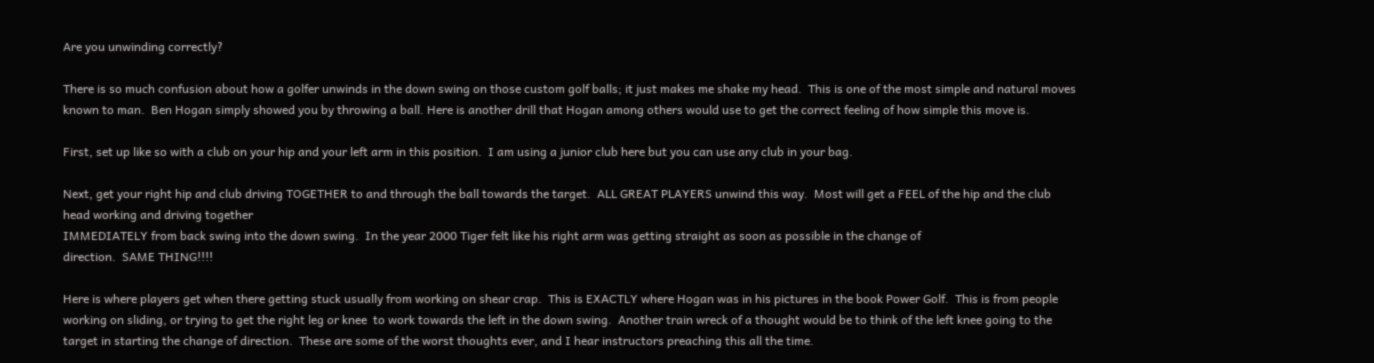Are you unwinding correctly?

There is so much confusion about how a golfer unwinds in the down swing on those custom golf balls; it just makes me shake my head.  This is one of the most simple and natural moves known to man.  Ben Hogan simply showed you by throwing a ball. Here is another drill that Hogan among others would use to get the correct feeling of how simple this move is.

First, set up like so with a club on your hip and your left arm in this position.  I am using a junior club here but you can use any club in your bag.

Next, get your right hip and club driving TOGETHER to and through the ball towards the target.  ALL GREAT PLAYERS unwind this way.  Most will get a FEEL of the hip and the club head working and driving together
IMMEDIATELY from back swing into the down swing.  In the year 2000 Tiger felt like his right arm was getting straight as soon as possible in the change of
direction.  SAME THING!!!!

Here is where players get when there getting stuck usually from working on shear crap.  This is EXACTLY where Hogan was in his pictures in the book Power Golf.  This is from people working on sliding, or trying to get the right leg or knee  to work towards the left in the down swing.  Another train wreck of a thought would be to think of the left knee going to the target in starting the change of direction.  These are some of the worst thoughts ever, and I hear instructors preaching this all the time.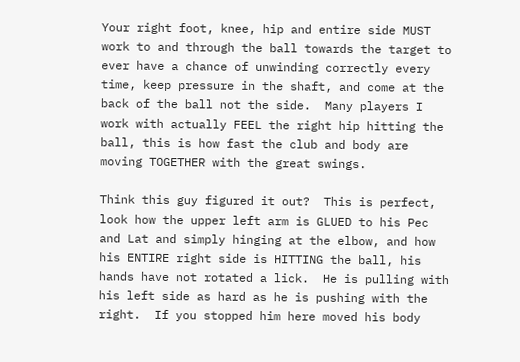Your right foot, knee, hip and entire side MUST work to and through the ball towards the target to ever have a chance of unwinding correctly every time, keep pressure in the shaft, and come at the back of the ball not the side.  Many players I work with actually FEEL the right hip hitting the ball, this is how fast the club and body are moving TOGETHER with the great swings.

Think this guy figured it out?  This is perfect, look how the upper left arm is GLUED to his Pec and Lat and simply hinging at the elbow, and how his ENTIRE right side is HITTING the ball, his hands have not rotated a lick.  He is pulling with his left side as hard as he is pushing with the right.  If you stopped him here moved his body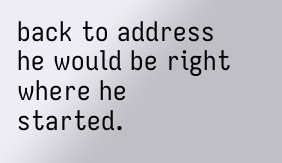back to address he would be right where he started.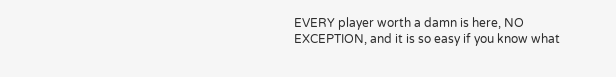EVERY player worth a damn is here, NO EXCEPTION, and it is so easy if you know what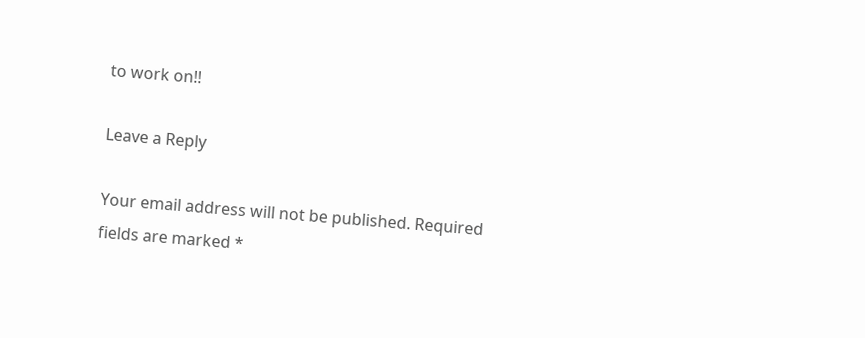to work on!!

Leave a Reply

Your email address will not be published. Required fields are marked *